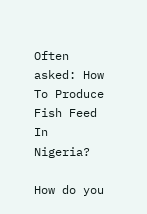Often asked: How To Produce Fish Feed In Nigeria?

How do you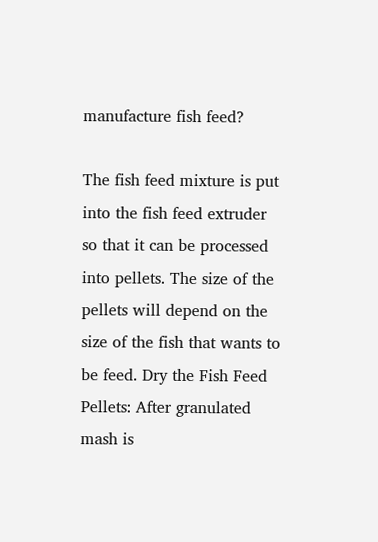manufacture fish feed?

The fish feed mixture is put into the fish feed extruder so that it can be processed into pellets. The size of the pellets will depend on the size of the fish that wants to be feed. Dry the Fish Feed Pellets: After granulated mash is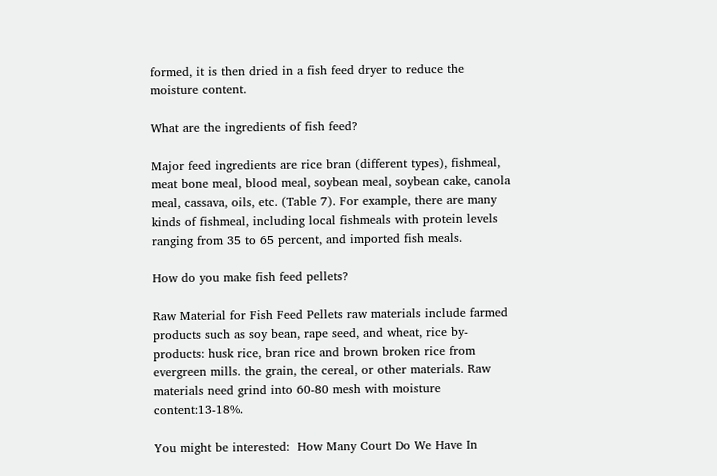formed, it is then dried in a fish feed dryer to reduce the moisture content.

What are the ingredients of fish feed?

Major feed ingredients are rice bran (different types), fishmeal, meat bone meal, blood meal, soybean meal, soybean cake, canola meal, cassava, oils, etc. (Table 7). For example, there are many kinds of fishmeal, including local fishmeals with protein levels ranging from 35 to 65 percent, and imported fish meals.

How do you make fish feed pellets?

Raw Material for Fish Feed Pellets raw materials include farmed products such as soy bean, rape seed, and wheat, rice by-products: husk rice, bran rice and brown broken rice from evergreen mills. the grain, the cereal, or other materials. Raw materials need grind into 60-80 mesh with moisture content:13-18%.

You might be interested:  How Many Court Do We Have In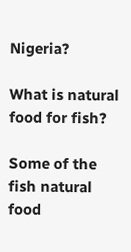Nigeria?

What is natural food for fish?

Some of the fish natural food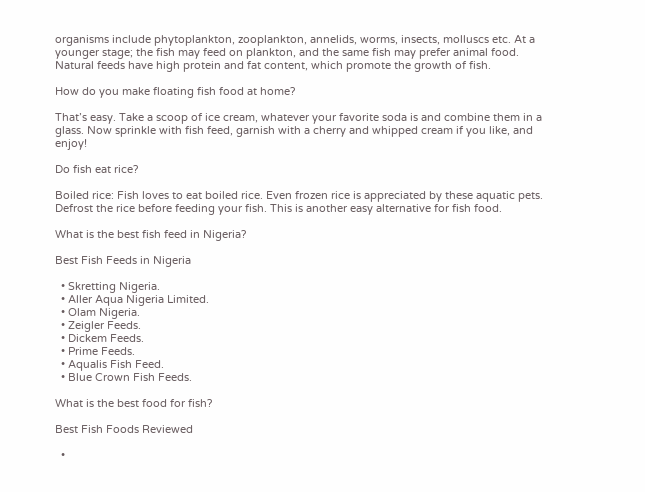organisms include phytoplankton, zooplankton, annelids, worms, insects, molluscs etc. At a younger stage; the fish may feed on plankton, and the same fish may prefer animal food. Natural feeds have high protein and fat content, which promote the growth of fish.

How do you make floating fish food at home?

That’s easy. Take a scoop of ice cream, whatever your favorite soda is and combine them in a glass. Now sprinkle with fish feed, garnish with a cherry and whipped cream if you like, and enjoy!

Do fish eat rice?

Boiled rice: Fish loves to eat boiled rice. Even frozen rice is appreciated by these aquatic pets. Defrost the rice before feeding your fish. This is another easy alternative for fish food.

What is the best fish feed in Nigeria?

Best Fish Feeds in Nigeria

  • Skretting Nigeria.
  • Aller Aqua Nigeria Limited.
  • Olam Nigeria.
  • Zeigler Feeds.
  • Dickem Feeds.
  • Prime Feeds.
  • Aqualis Fish Feed.
  • Blue Crown Fish Feeds.

What is the best food for fish?

Best Fish Foods Reviewed

  •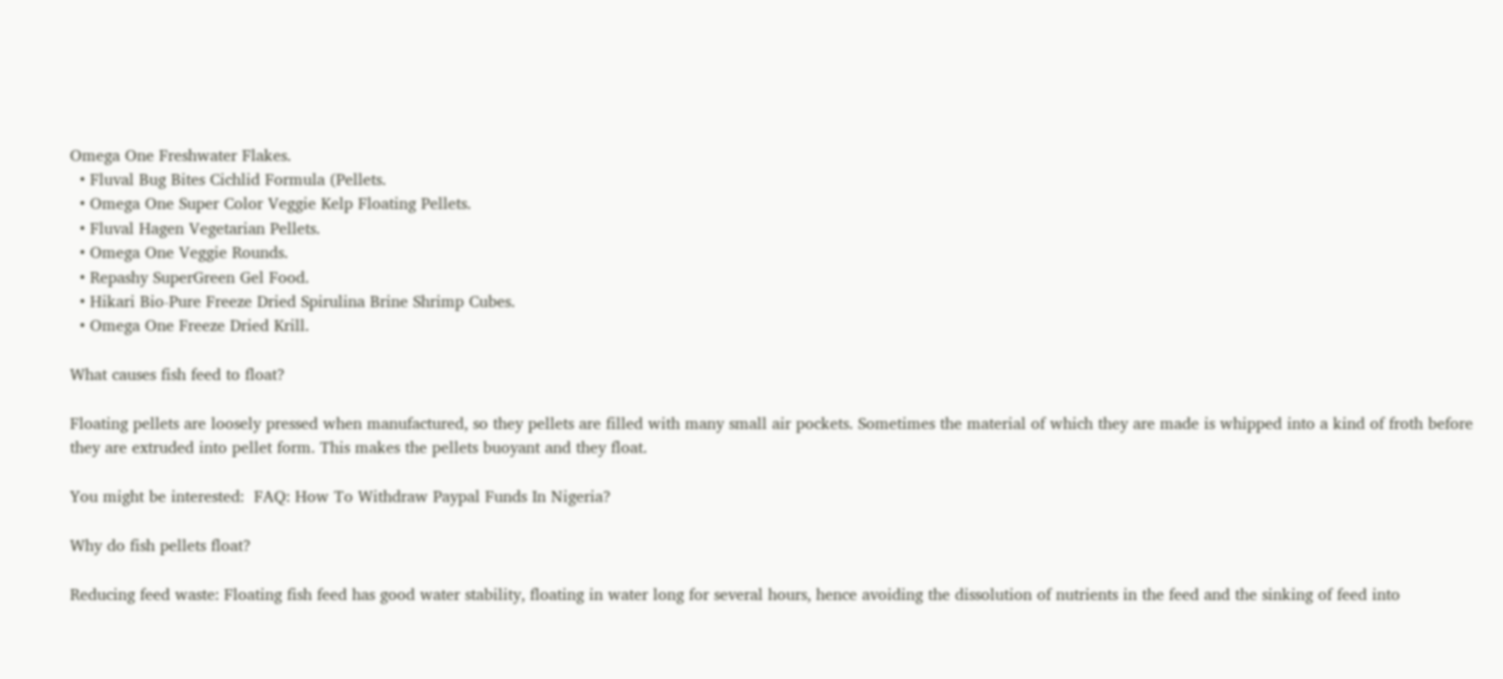Omega One Freshwater Flakes.
  • Fluval Bug Bites Cichlid Formula (Pellets.
  • Omega One Super Color Veggie Kelp Floating Pellets.
  • Fluval Hagen Vegetarian Pellets.
  • Omega One Veggie Rounds.
  • Repashy SuperGreen Gel Food.
  • Hikari Bio-Pure Freeze Dried Spirulina Brine Shrimp Cubes.
  • Omega One Freeze Dried Krill.

What causes fish feed to float?

Floating pellets are loosely pressed when manufactured, so they pellets are filled with many small air pockets. Sometimes the material of which they are made is whipped into a kind of froth before they are extruded into pellet form. This makes the pellets buoyant and they float.

You might be interested:  FAQ: How To Withdraw Paypal Funds In Nigeria?

Why do fish pellets float?

Reducing feed waste: Floating fish feed has good water stability, floating in water long for several hours, hence avoiding the dissolution of nutrients in the feed and the sinking of feed into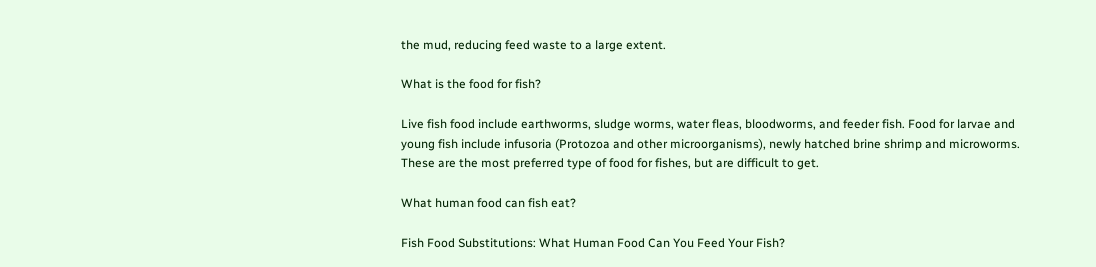the mud, reducing feed waste to a large extent.

What is the food for fish?

Live fish food include earthworms, sludge worms, water fleas, bloodworms, and feeder fish. Food for larvae and young fish include infusoria (Protozoa and other microorganisms), newly hatched brine shrimp and microworms. These are the most preferred type of food for fishes, but are difficult to get.

What human food can fish eat?

Fish Food Substitutions: What Human Food Can You Feed Your Fish?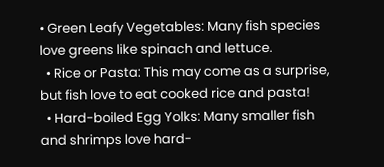• Green Leafy Vegetables: Many fish species love greens like spinach and lettuce.
  • Rice or Pasta: This may come as a surprise, but fish love to eat cooked rice and pasta!
  • Hard-boiled Egg Yolks: Many smaller fish and shrimps love hard-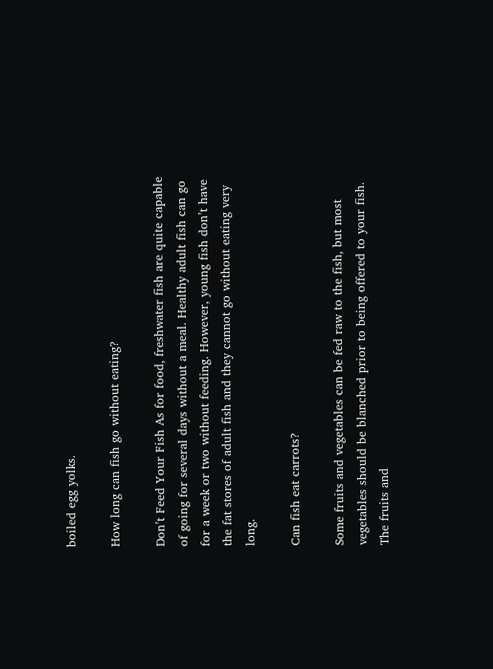boiled egg yolks.

How long can fish go without eating?

Don’t Feed Your Fish As for food, freshwater fish are quite capable of going for several days without a meal. Healthy adult fish can go for a week or two without feeding. However, young fish don’t have the fat stores of adult fish and they cannot go without eating very long.

Can fish eat carrots?

Some fruits and vegetables can be fed raw to the fish, but most vegetables should be blanched prior to being offered to your fish. The fruits and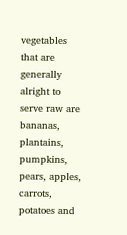vegetables that are generally alright to serve raw are bananas, plantains, pumpkins, pears, apples, carrots, potatoes and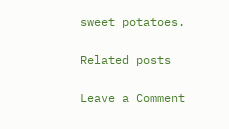sweet potatoes.

Related posts

Leave a Comment